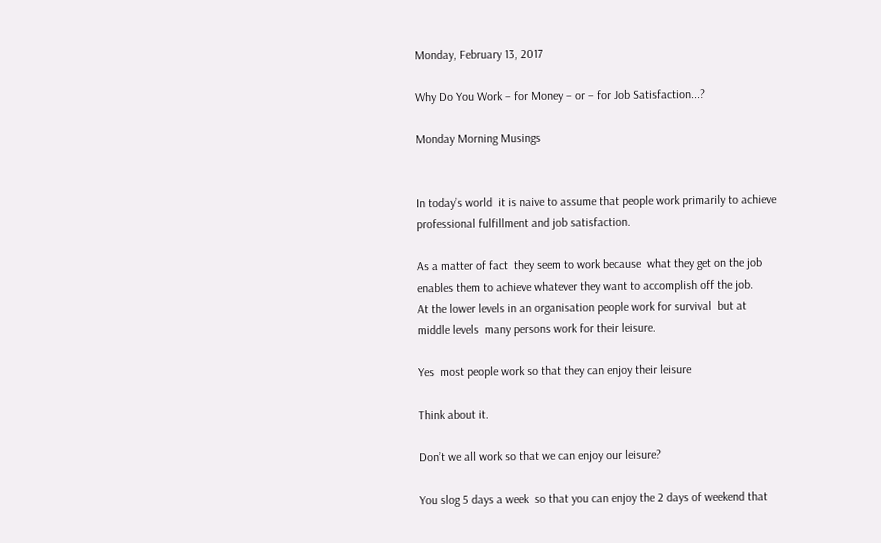Monday, February 13, 2017

Why Do You Work – for Money – or – for Job Satisfaction...?

Monday Morning Musings


In today’s world  it is naive to assume that people work primarily to achieve professional fulfillment and job satisfaction.

As a matter of fact  they seem to work because  what they get on the job enables them to achieve whatever they want to accomplish off the job.
At the lower levels in an organisation people work for survival  but at middle levels  many persons work for their leisure.

Yes  most people work so that they can enjoy their leisure

Think about it.

Don’t we all work so that we can enjoy our leisure?

You slog 5 days a week  so that you can enjoy the 2 days of weekend that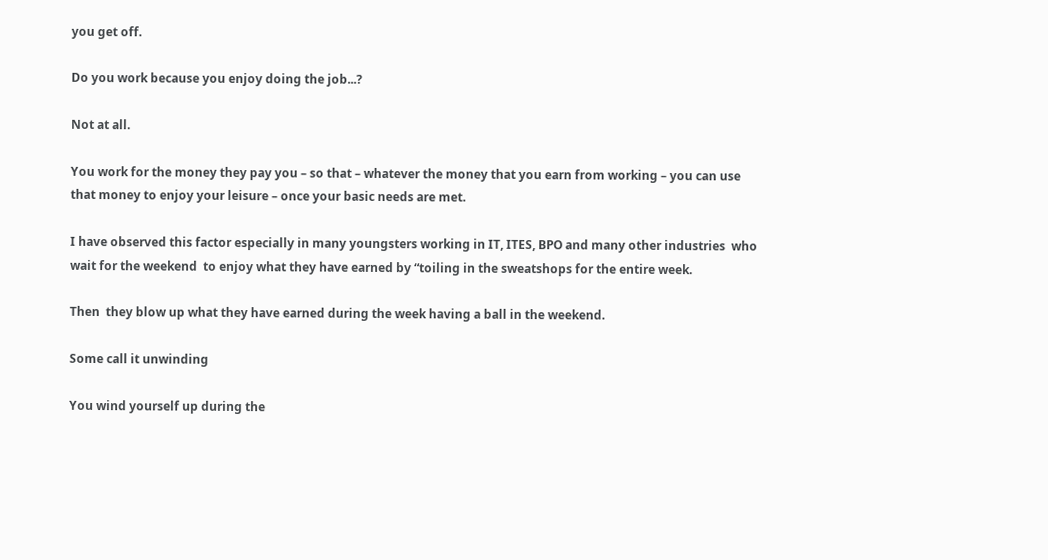you get off.

Do you work because you enjoy doing the job...?

Not at all.

You work for the money they pay you – so that – whatever the money that you earn from working – you can use that money to enjoy your leisure – once your basic needs are met.

I have observed this factor especially in many youngsters working in IT, ITES, BPO and many other industries  who wait for the weekend  to enjoy what they have earned by “toiling in the sweatshops for the entire week.

Then  they blow up what they have earned during the week having a ball in the weekend.

Some call it unwinding

You wind yourself up during the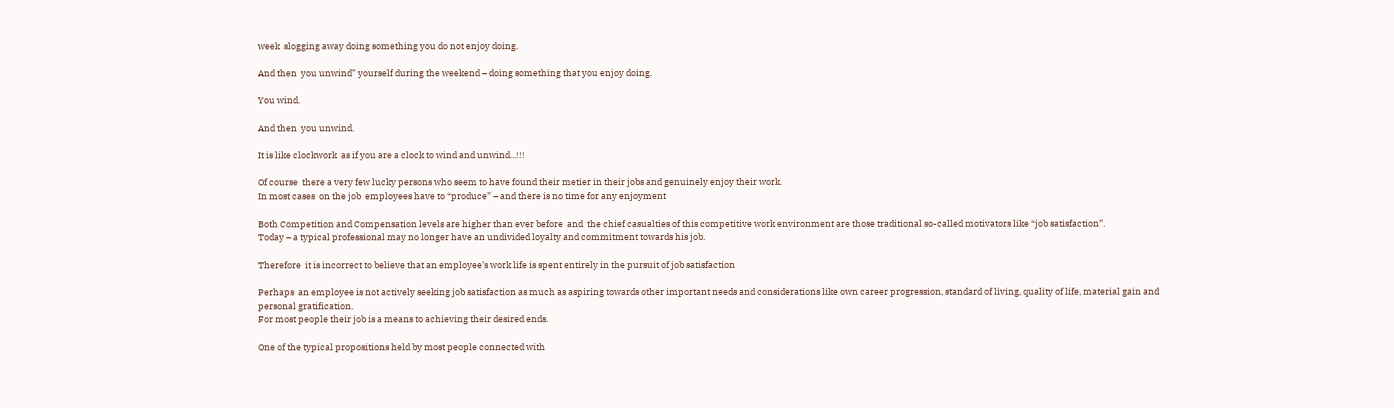week  slogging away doing something you do not enjoy doing.

And then  you unwind” yourself during the weekend – doing something that you enjoy doing.

You wind.

And then  you unwind.

It is like clockwork  as if you are a clock to wind and unwind...!!!

Of course  there a very few lucky persons who seem to have found their metier in their jobs and genuinely enjoy their work.
In most cases  on the job  employees have to “produce” – and there is no time for any enjoyment

Both Competition and Compensation levels are higher than ever before  and  the chief casualties of this competitive work environment are those traditional so-called motivators like “job satisfaction”.
Today – a typical professional may no longer have an undivided loyalty and commitment towards his job.

Therefore  it is incorrect to believe that an employee’s work life is spent entirely in the pursuit of job satisfaction

Perhaps  an employee is not actively seeking job satisfaction as much as aspiring towards other important needs and considerations like own career progression, standard of living, quality of life, material gain and personal gratification.
For most people their job is a means to achieving their desired ends.

One of the typical propositions held by most people connected with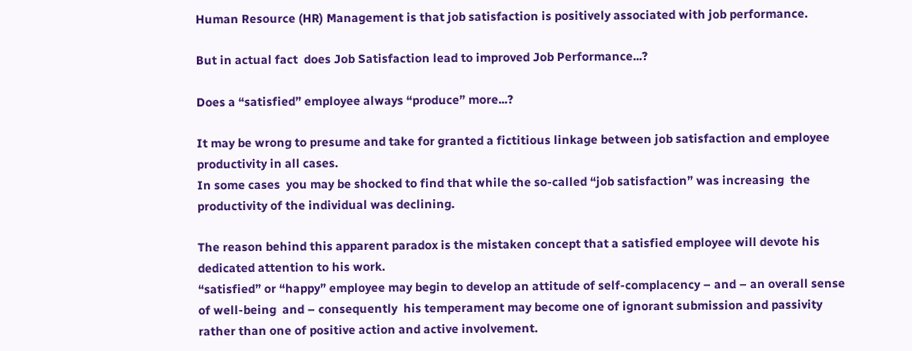Human Resource (HR) Management is that job satisfaction is positively associated with job performance.

But in actual fact  does Job Satisfaction lead to improved Job Performance...?

Does a “satisfied” employee always “produce” more...?

It may be wrong to presume and take for granted a fictitious linkage between job satisfaction and employee productivity in all cases.
In some cases  you may be shocked to find that while the so-called “job satisfaction” was increasing  the productivity of the individual was declining.

The reason behind this apparent paradox is the mistaken concept that a satisfied employee will devote his dedicated attention to his work.
“satisfied” or “happy” employee may begin to develop an attitude of self-complacency – and – an overall sense of well-being  and – consequently  his temperament may become one of ignorant submission and passivity  rather than one of positive action and active involvement.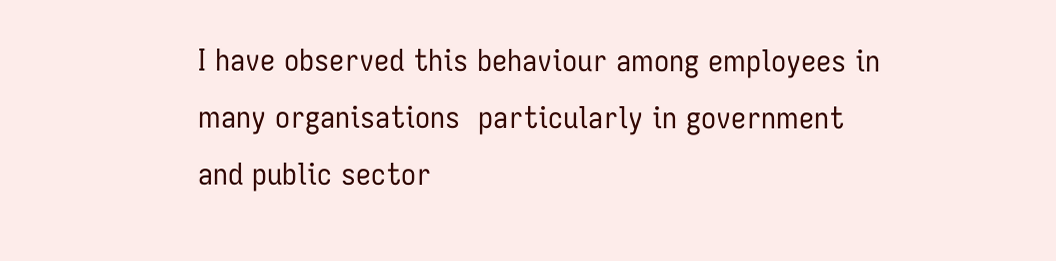I have observed this behaviour among employees in many organisations  particularly in government and public sector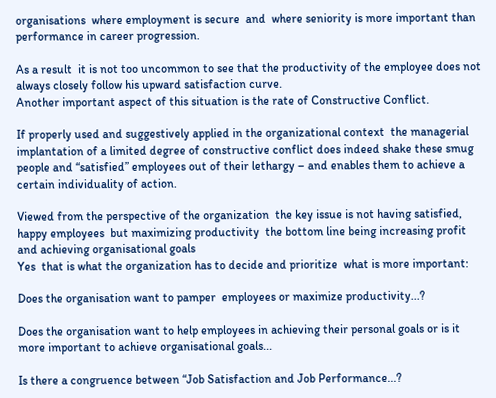organisations  where employment is secure  and  where seniority is more important than performance in career progression.

As a result  it is not too uncommon to see that the productivity of the employee does not always closely follow his upward satisfaction curve.
Another important aspect of this situation is the rate of Constructive Conflict.

If properly used and suggestively applied in the organizational context  the managerial implantation of a limited degree of constructive conflict does indeed shake these smug people and “satisfied” employees out of their lethargy – and enables them to achieve a certain individuality of action.

Viewed from the perspective of the organization  the key issue is not having satisfied, happy employees  but maximizing productivity  the bottom line being increasing profit and achieving organisational goals
Yes  that is what the organization has to decide and prioritize  what is more important:

Does the organisation want to pamper  employees or maximize productivity...?

Does the organisation want to help employees in achieving their personal goals or is it more important to achieve organisational goals...

Is there a congruence between “Job Satisfaction and Job Performance...?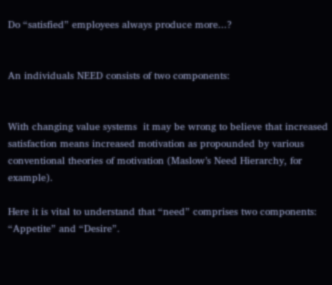Do “satisfied” employees always produce more...?


An individuals NEED consists of two components:


With changing value systems  it may be wrong to believe that increased satisfaction means increased motivation as propounded by various conventional theories of motivation (Maslow’s Need Hierarchy, for example).

Here it is vital to understand that “need” comprises two components: “Appetite” and “Desire”.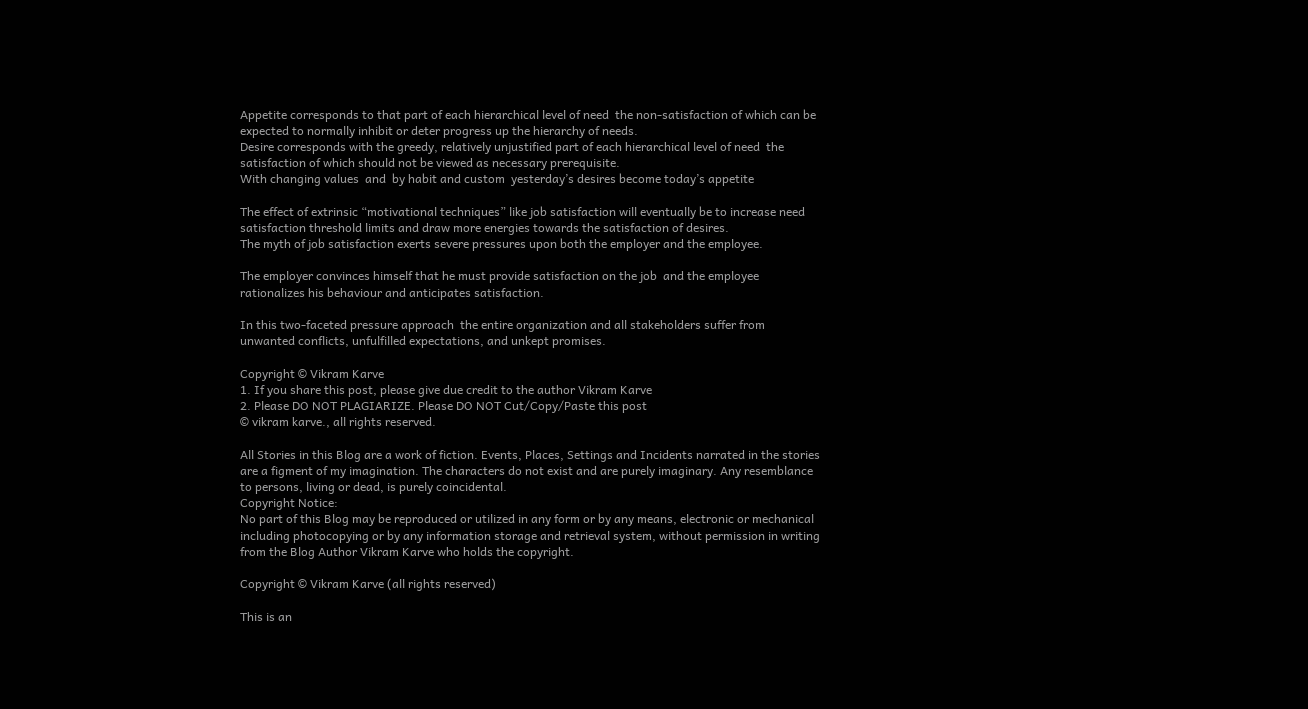Appetite corresponds to that part of each hierarchical level of need  the non-satisfaction of which can be expected to normally inhibit or deter progress up the hierarchy of needs.
Desire corresponds with the greedy, relatively unjustified part of each hierarchical level of need  the satisfaction of which should not be viewed as necessary prerequisite.
With changing values  and  by habit and custom  yesterday’s desires become today’s appetite

The effect of extrinsic “motivational techniques” like job satisfaction will eventually be to increase need satisfaction threshold limits and draw more energies towards the satisfaction of desires.
The myth of job satisfaction exerts severe pressures upon both the employer and the employee.

The employer convinces himself that he must provide satisfaction on the job  and the employee rationalizes his behaviour and anticipates satisfaction.

In this two-faceted pressure approach  the entire organization and all stakeholders suffer from unwanted conflicts, unfulfilled expectations, and unkept promises.

Copyright © Vikram Karve
1. If you share this post, please give due credit to the author Vikram Karve
2. Please DO NOT PLAGIARIZE. Please DO NOT Cut/Copy/Paste this post
© vikram karve., all rights reserved.

All Stories in this Blog are a work of fiction. Events, Places, Settings and Incidents narrated in the stories are a figment of my imagination. The characters do not exist and are purely imaginary. Any resemblance to persons, living or dead, is purely coincidental.
Copyright Notice:
No part of this Blog may be reproduced or utilized in any form or by any means, electronic or mechanical including photocopying or by any information storage and retrieval system, without permission in writing from the Blog Author Vikram Karve who holds the copyright.

Copyright © Vikram Karve (all rights reserved)

This is an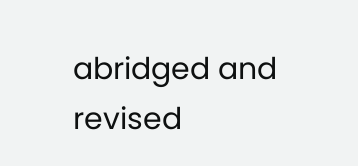abridged and revised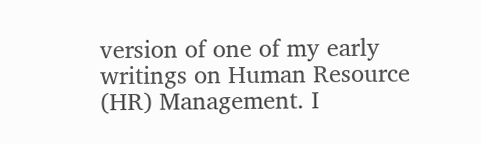version of one of my early writings on Human Resource (HR) Management. I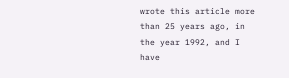wrote this article more than 25 years ago, in the year 1992, and I have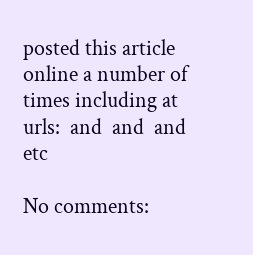posted this article online a number of times including at urls:  and  and  and etc

No comments: